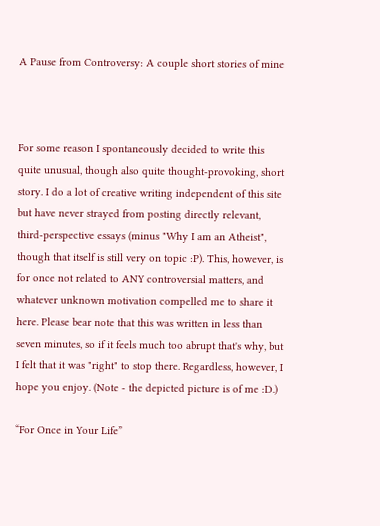A Pause from Controversy: A couple short stories of mine



For some reason I spontaneously decided to write this quite unusual, though also quite thought-provoking, short story. I do a lot of creative writing independent of this site but have never strayed from posting directly relevant, third-perspective essays (minus "Why I am an Atheist", though that itself is still very on topic :P). This, however, is for once not related to ANY controversial matters, and whatever unknown motivation compelled me to share it here. Please bear note that this was written in less than seven minutes, so if it feels much too abrupt that's why, but I felt that it was "right" to stop there. Regardless, however, I hope you enjoy. (Note - the depicted picture is of me :D.)

“For Once in Your Life”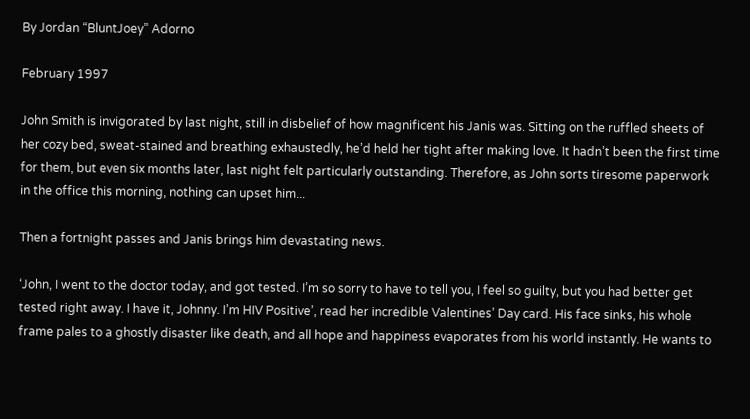By Jordan “BluntJoey” Adorno

February 1997

John Smith is invigorated by last night, still in disbelief of how magnificent his Janis was. Sitting on the ruffled sheets of her cozy bed, sweat-stained and breathing exhaustedly, he’d held her tight after making love. It hadn’t been the first time for them, but even six months later, last night felt particularly outstanding. Therefore, as John sorts tiresome paperwork in the office this morning, nothing can upset him...

Then a fortnight passes and Janis brings him devastating news.

‘John, I went to the doctor today, and got tested. I’m so sorry to have to tell you, I feel so guilty, but you had better get tested right away. I have it, Johnny. I’m HIV Positive’, read her incredible Valentines’ Day card. His face sinks, his whole frame pales to a ghostly disaster like death, and all hope and happiness evaporates from his world instantly. He wants to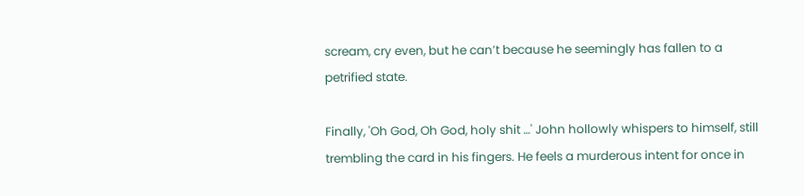scream, cry even, but he can’t because he seemingly has fallen to a petrified state.

Finally, 'Oh God, Oh God, holy shit …' John hollowly whispers to himself, still trembling the card in his fingers. He feels a murderous intent for once in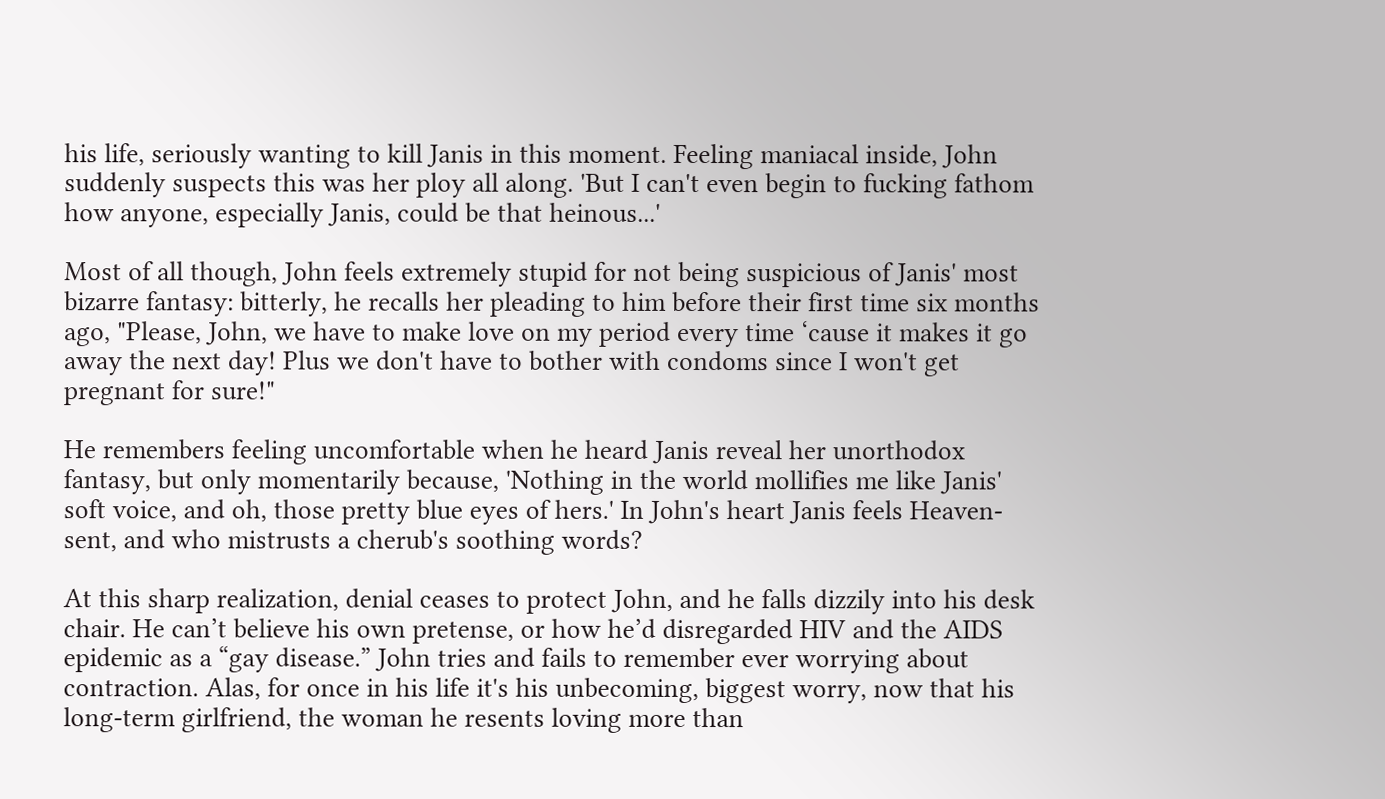his life, seriously wanting to kill Janis in this moment. Feeling maniacal inside, John suddenly suspects this was her ploy all along. 'But I can't even begin to fucking fathom how anyone, especially Janis, could be that heinous...'

Most of all though, John feels extremely stupid for not being suspicious of Janis' most bizarre fantasy: bitterly, he recalls her pleading to him before their first time six months ago, "Please, John, we have to make love on my period every time ‘cause it makes it go away the next day! Plus we don't have to bother with condoms since I won't get pregnant for sure!"

He remembers feeling uncomfortable when he heard Janis reveal her unorthodox fantasy, but only momentarily because, 'Nothing in the world mollifies me like Janis' soft voice, and oh, those pretty blue eyes of hers.' In John's heart Janis feels Heaven-sent, and who mistrusts a cherub's soothing words?

At this sharp realization, denial ceases to protect John, and he falls dizzily into his desk chair. He can’t believe his own pretense, or how he’d disregarded HIV and the AIDS epidemic as a “gay disease.” John tries and fails to remember ever worrying about contraction. Alas, for once in his life it's his unbecoming, biggest worry, now that his long-term girlfriend, the woman he resents loving more than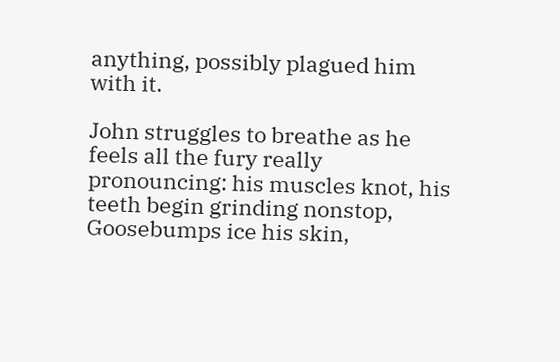anything, possibly plagued him with it.

John struggles to breathe as he feels all the fury really pronouncing: his muscles knot, his teeth begin grinding nonstop, Goosebumps ice his skin,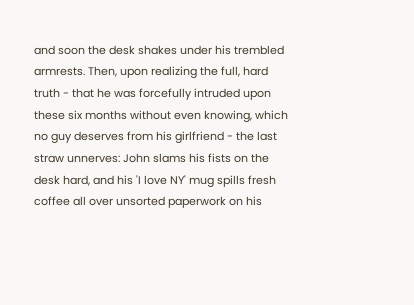and soon the desk shakes under his trembled armrests. Then, upon realizing the full, hard truth - that he was forcefully intruded upon these six months without even knowing, which no guy deserves from his girlfriend - the last straw unnerves: John slams his fists on the desk hard, and his 'I love NY' mug spills fresh coffee all over unsorted paperwork on his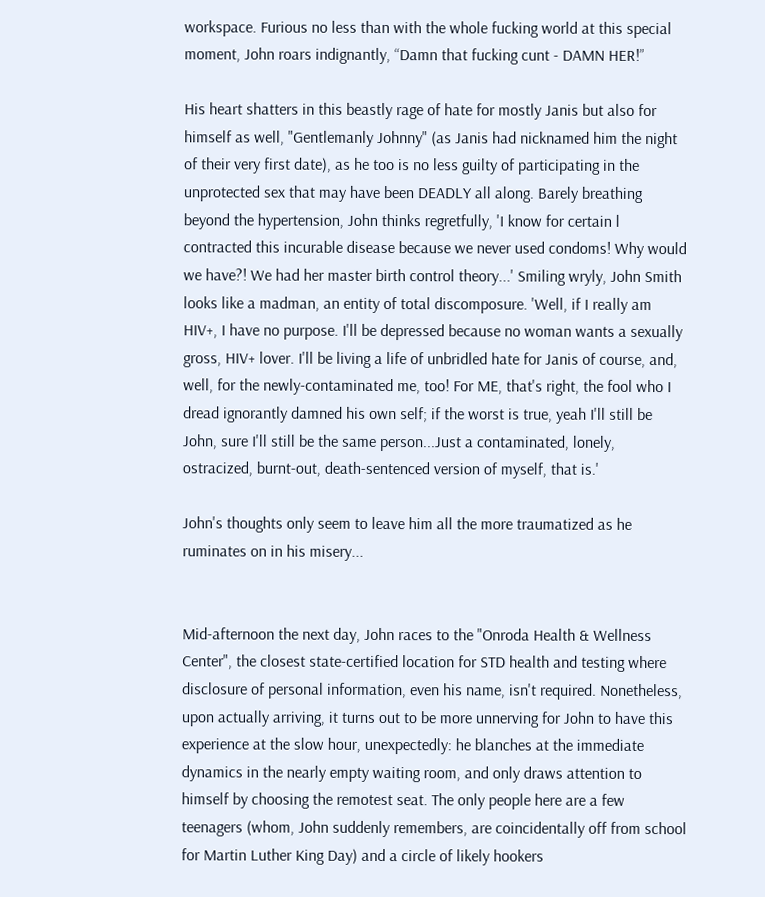workspace. Furious no less than with the whole fucking world at this special moment, John roars indignantly, “Damn that fucking cunt - DAMN HER!”

His heart shatters in this beastly rage of hate for mostly Janis but also for himself as well, "Gentlemanly Johnny" (as Janis had nicknamed him the night of their very first date), as he too is no less guilty of participating in the unprotected sex that may have been DEADLY all along. Barely breathing beyond the hypertension, John thinks regretfully, 'I know for certain l contracted this incurable disease because we never used condoms! Why would we have?! We had her master birth control theory...' Smiling wryly, John Smith looks like a madman, an entity of total discomposure. 'Well, if I really am HIV+, I have no purpose. I'll be depressed because no woman wants a sexually gross, HIV+ lover. I'll be living a life of unbridled hate for Janis of course, and, well, for the newly-contaminated me, too! For ME, that's right, the fool who I dread ignorantly damned his own self; if the worst is true, yeah I'll still be John, sure I'll still be the same person...Just a contaminated, lonely, ostracized, burnt-out, death-sentenced version of myself, that is.'

John's thoughts only seem to leave him all the more traumatized as he ruminates on in his misery...


Mid-afternoon the next day, John races to the "Onroda Health & Wellness Center", the closest state-certified location for STD health and testing where disclosure of personal information, even his name, isn't required. Nonetheless, upon actually arriving, it turns out to be more unnerving for John to have this experience at the slow hour, unexpectedly: he blanches at the immediate dynamics in the nearly empty waiting room, and only draws attention to himself by choosing the remotest seat. The only people here are a few teenagers (whom, John suddenly remembers, are coincidentally off from school for Martin Luther King Day) and a circle of likely hookers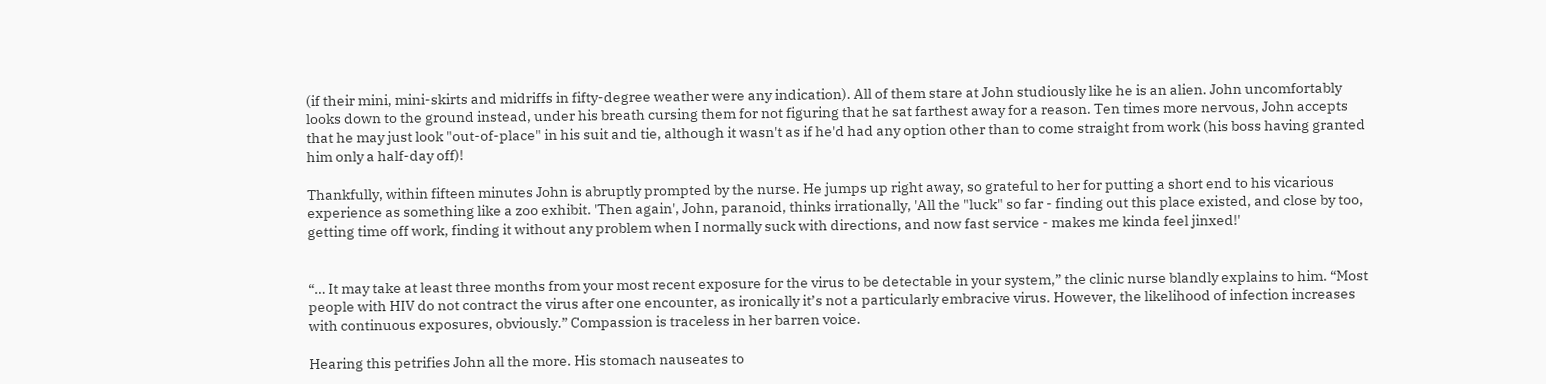(if their mini, mini-skirts and midriffs in fifty-degree weather were any indication). All of them stare at John studiously like he is an alien. John uncomfortably looks down to the ground instead, under his breath cursing them for not figuring that he sat farthest away for a reason. Ten times more nervous, John accepts that he may just look "out-of-place" in his suit and tie, although it wasn't as if he'd had any option other than to come straight from work (his boss having granted him only a half-day off)!

Thankfully, within fifteen minutes John is abruptly prompted by the nurse. He jumps up right away, so grateful to her for putting a short end to his vicarious experience as something like a zoo exhibit. 'Then again', John, paranoid, thinks irrationally, 'All the "luck" so far - finding out this place existed, and close by too, getting time off work, finding it without any problem when I normally suck with directions, and now fast service - makes me kinda feel jinxed!'


“… It may take at least three months from your most recent exposure for the virus to be detectable in your system,” the clinic nurse blandly explains to him. “Most people with HIV do not contract the virus after one encounter, as ironically it’s not a particularly embracive virus. However, the likelihood of infection increases with continuous exposures, obviously.” Compassion is traceless in her barren voice.

Hearing this petrifies John all the more. His stomach nauseates to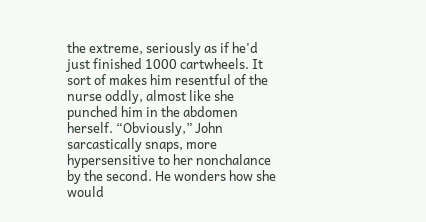the extreme, seriously as if he'd just finished 1000 cartwheels. It sort of makes him resentful of the nurse oddly, almost like she punched him in the abdomen herself. “Obviously,” John sarcastically snaps, more hypersensitive to her nonchalance by the second. He wonders how she would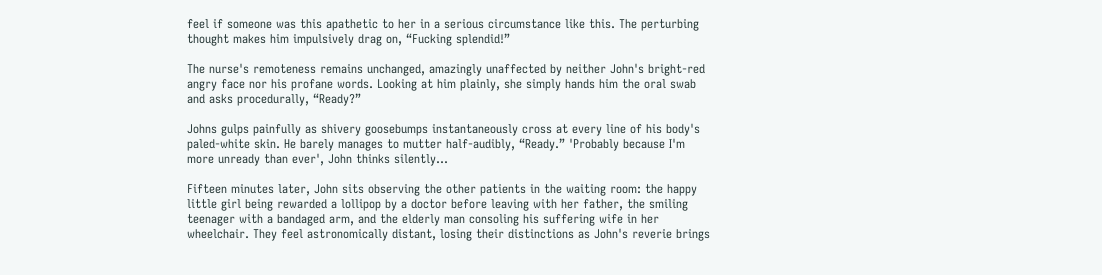feel if someone was this apathetic to her in a serious circumstance like this. The perturbing thought makes him impulsively drag on, “Fucking splendid!”

The nurse's remoteness remains unchanged, amazingly unaffected by neither John's bright-red angry face nor his profane words. Looking at him plainly, she simply hands him the oral swab and asks procedurally, “Ready?”

Johns gulps painfully as shivery goosebumps instantaneously cross at every line of his body's paled-white skin. He barely manages to mutter half-audibly, “Ready.” 'Probably because I'm more unready than ever', John thinks silently...

Fifteen minutes later, John sits observing the other patients in the waiting room: the happy little girl being rewarded a lollipop by a doctor before leaving with her father, the smiling teenager with a bandaged arm, and the elderly man consoling his suffering wife in her wheelchair. They feel astronomically distant, losing their distinctions as John's reverie brings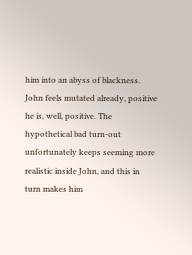him into an abyss of blackness. John feels mutated already, positive he is, well, positive. The hypothetical bad turn-out unfortunately keeps seeming more realistic inside John, and this in turn makes him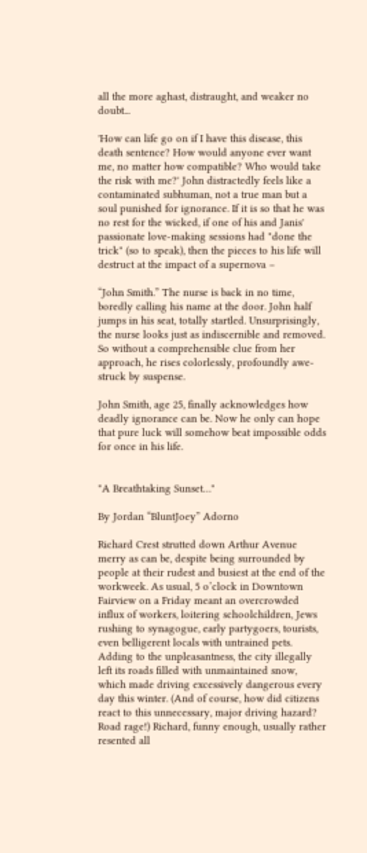all the more aghast, distraught, and weaker no doubt...

'How can life go on if I have this disease, this death sentence? How would anyone ever want me, no matter how compatible? Who would take the risk with me?' John distractedly feels like a contaminated subhuman, not a true man but a soul punished for ignorance. If it is so that he was no rest for the wicked, if one of his and Janis' passionate love-making sessions had "done the trick" (so to speak), then the pieces to his life will destruct at the impact of a supernova –

“John Smith.” The nurse is back in no time, boredly calling his name at the door. John half jumps in his seat, totally startled. Unsurprisingly, the nurse looks just as indiscernible and removed. So without a comprehensible clue from her approach, he rises colorlessly, profoundly awe-struck by suspense.

John Smith, age 25, finally acknowledges how deadly ignorance can be. Now he only can hope that pure luck will somehow beat impossible odds for once in his life.


"A Breathtaking Sunset…"

By Jordan “BluntJoey” Adorno

Richard Crest strutted down Arthur Avenue merry as can be, despite being surrounded by people at their rudest and busiest at the end of the workweek. As usual, 5 o’clock in Downtown Fairview on a Friday meant an overcrowded influx of workers, loitering schoolchildren, Jews rushing to synagogue, early partygoers, tourists, even belligerent locals with untrained pets. Adding to the unpleasantness, the city illegally left its roads filled with unmaintained snow, which made driving excessively dangerous every day this winter. (And of course, how did citizens react to this unnecessary, major driving hazard? Road rage!) Richard, funny enough, usually rather resented all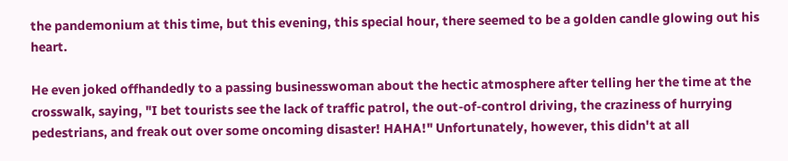the pandemonium at this time, but this evening, this special hour, there seemed to be a golden candle glowing out his heart.

He even joked offhandedly to a passing businesswoman about the hectic atmosphere after telling her the time at the crosswalk, saying, "I bet tourists see the lack of traffic patrol, the out-of-control driving, the craziness of hurrying pedestrians, and freak out over some oncoming disaster! HAHA!" Unfortunately, however, this didn't at all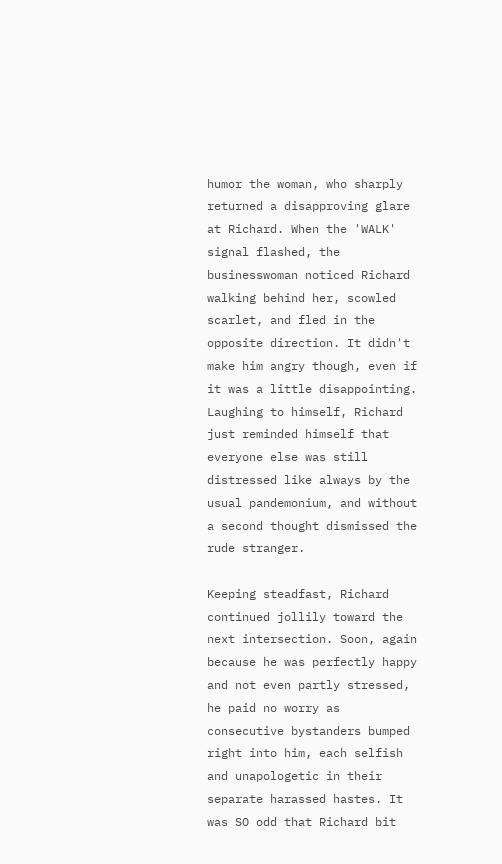humor the woman, who sharply returned a disapproving glare at Richard. When the 'WALK' signal flashed, the businesswoman noticed Richard walking behind her, scowled scarlet, and fled in the opposite direction. It didn't make him angry though, even if it was a little disappointing. Laughing to himself, Richard just reminded himself that everyone else was still distressed like always by the usual pandemonium, and without a second thought dismissed the rude stranger.

Keeping steadfast, Richard continued jollily toward the next intersection. Soon, again because he was perfectly happy and not even partly stressed, he paid no worry as consecutive bystanders bumped right into him, each selfish and unapologetic in their separate harassed hastes. It was SO odd that Richard bit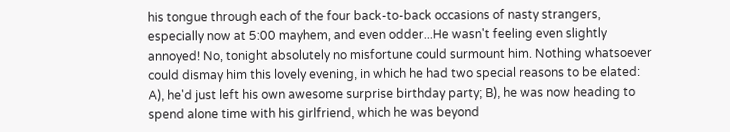his tongue through each of the four back-to-back occasions of nasty strangers, especially now at 5:00 mayhem, and even odder...He wasn't feeling even slightly annoyed! No, tonight absolutely no misfortune could surmount him. Nothing whatsoever could dismay him this lovely evening, in which he had two special reasons to be elated: A), he'd just left his own awesome surprise birthday party; B), he was now heading to spend alone time with his girlfriend, which he was beyond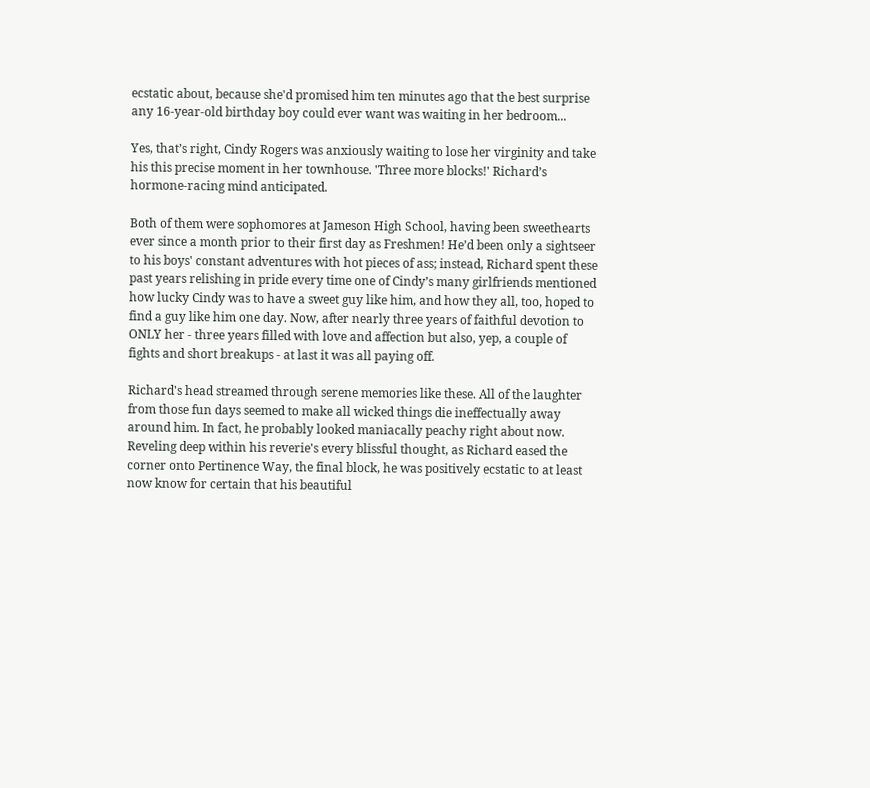ecstatic about, because she'd promised him ten minutes ago that the best surprise any 16-year-old birthday boy could ever want was waiting in her bedroom...

Yes, that’s right, Cindy Rogers was anxiously waiting to lose her virginity and take his this precise moment in her townhouse. 'Three more blocks!' Richard’s hormone-racing mind anticipated.

Both of them were sophomores at Jameson High School, having been sweethearts ever since a month prior to their first day as Freshmen! He’d been only a sightseer to his boys' constant adventures with hot pieces of ass; instead, Richard spent these past years relishing in pride every time one of Cindy’s many girlfriends mentioned how lucky Cindy was to have a sweet guy like him, and how they all, too, hoped to find a guy like him one day. Now, after nearly three years of faithful devotion to ONLY her - three years filled with love and affection but also, yep, a couple of fights and short breakups - at last it was all paying off.

Richard's head streamed through serene memories like these. All of the laughter from those fun days seemed to make all wicked things die ineffectually away around him. In fact, he probably looked maniacally peachy right about now. Reveling deep within his reverie's every blissful thought, as Richard eased the corner onto Pertinence Way, the final block, he was positively ecstatic to at least now know for certain that his beautiful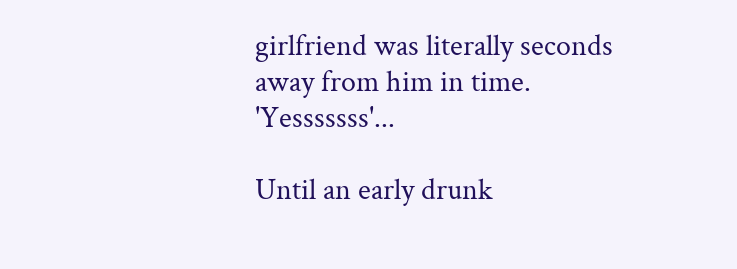girlfriend was literally seconds away from him in time. 'Yesssssss'...

Until an early drunk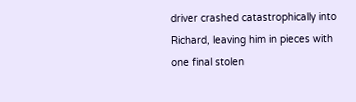driver crashed catastrophically into Richard, leaving him in pieces with one final stolen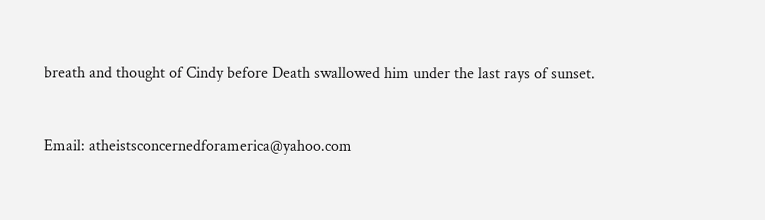breath and thought of Cindy before Death swallowed him under the last rays of sunset.


Email: atheistsconcernedforamerica@yahoo.com